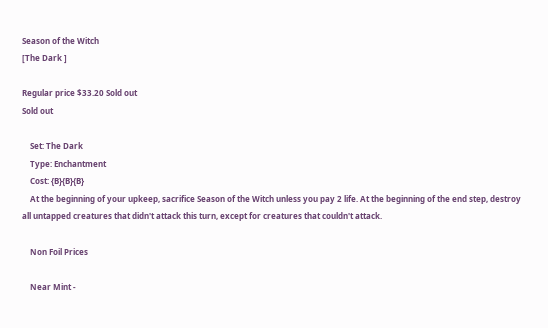Season of the Witch
[The Dark ]

Regular price $33.20 Sold out
Sold out

    Set: The Dark
    Type: Enchantment
    Cost: {B}{B}{B}
    At the beginning of your upkeep, sacrifice Season of the Witch unless you pay 2 life. At the beginning of the end step, destroy all untapped creatures that didn't attack this turn, except for creatures that couldn't attack.

    Non Foil Prices

    Near Mint -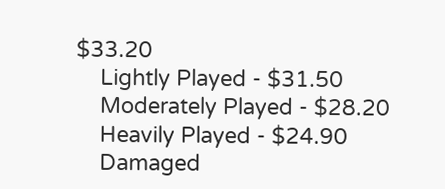$33.20
    Lightly Played - $31.50
    Moderately Played - $28.20
    Heavily Played - $24.90
    Damaged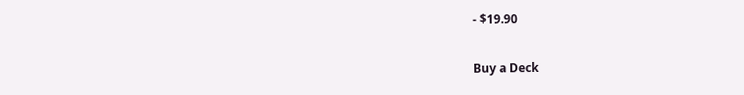- $19.90

Buy a Deck